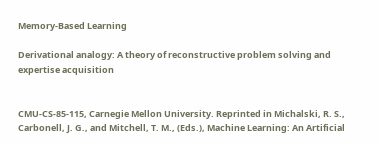Memory-Based Learning

Derivational analogy: A theory of reconstructive problem solving and expertise acquisition


CMU-CS-85-115, Carnegie Mellon University. Reprinted in Michalski, R. S., Carbonell, J. G., and Mitchell, T. M., (Eds.), Machine Learning: An Artificial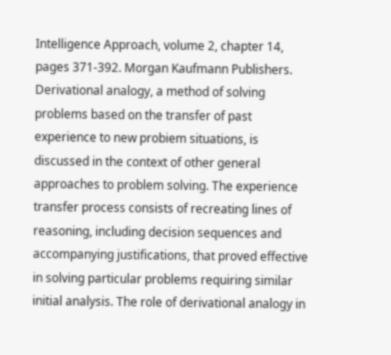Intelligence Approach, volume 2, chapter 14, pages 371-392. Morgan Kaufmann Publishers. Derivational analogy, a method of solving problems based on the transfer of past experience to new probiem situations, is discussed in the context of other general approaches to problem solving. The experience transfer process consists of recreating lines of reasoning, including decision sequences and accompanying justifications, that proved effective in solving particular problems requiring similar initial analysis. The role of derivational analogy in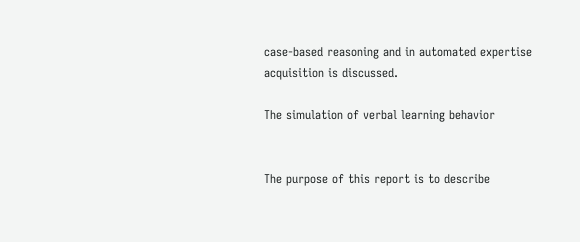case-based reasoning and in automated expertise acquisition is discussed.

The simulation of verbal learning behavior


The purpose of this report is to describe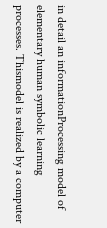in detail an informationProcessing model of elementary human symbolic learning processes. Thismodel is realized by a computer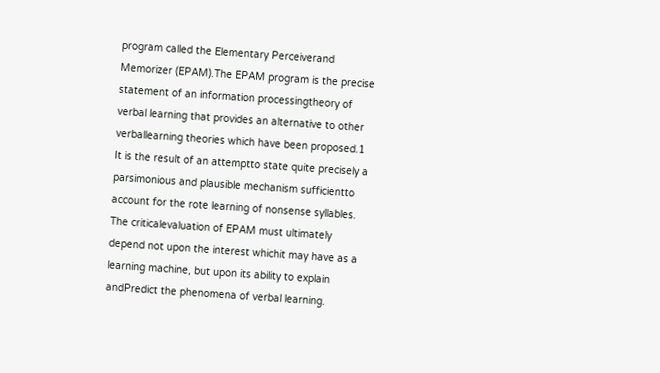program called the Elementary Perceiverand Memorizer (EPAM).The EPAM program is the precise statement of an information processingtheory of verbal learning that provides an alternative to other verballearning theories which have been proposed.1 It is the result of an attemptto state quite precisely a parsimonious and plausible mechanism sufficientto account for the rote learning of nonsense syllables. The criticalevaluation of EPAM must ultimately depend not upon the interest whichit may have as a learning machine, but upon its ability to explain andPredict the phenomena of verbal learning.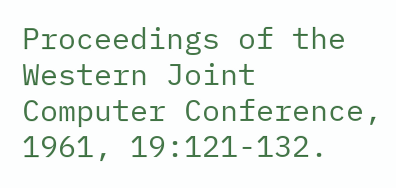Proceedings of the Western Joint Computer Conference, 1961, 19:121-132.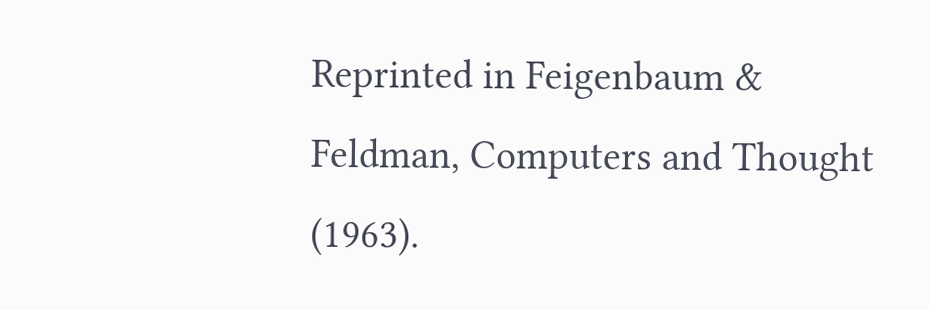Reprinted in Feigenbaum & Feldman, Computers and Thought (1963).